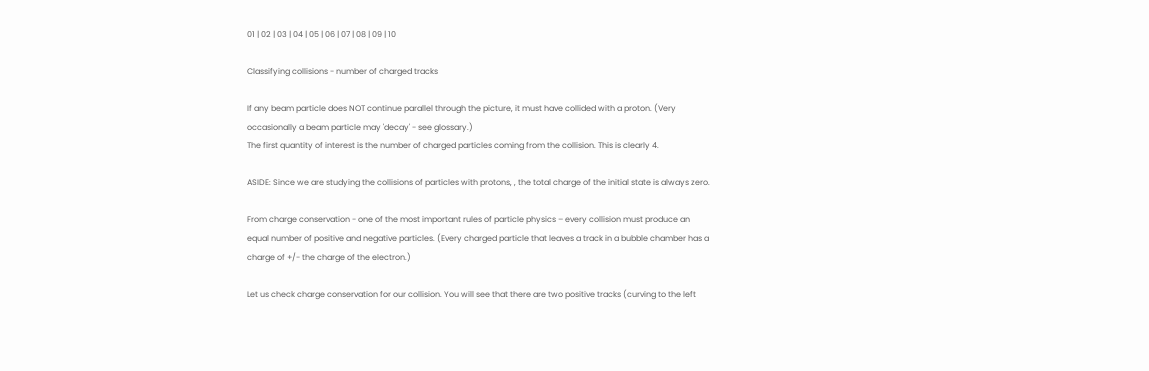01 | 02 | 03 | 04 | 05 | 06 | 07 | 08 | 09 | 10

Classifying collisions - number of charged tracks

If any beam particle does NOT continue parallel through the picture, it must have collided with a proton. (Very occasionally a beam particle may 'decay' - see glossary.)
The first quantity of interest is the number of charged particles coming from the collision. This is clearly 4.

ASIDE: Since we are studying the collisions of particles with protons, , the total charge of the initial state is always zero.

From charge conservation - one of the most important rules of particle physics – every collision must produce an equal number of positive and negative particles. (Every charged particle that leaves a track in a bubble chamber has a charge of +/- the charge of the electron.)

Let us check charge conservation for our collision. You will see that there are two positive tracks (curving to the left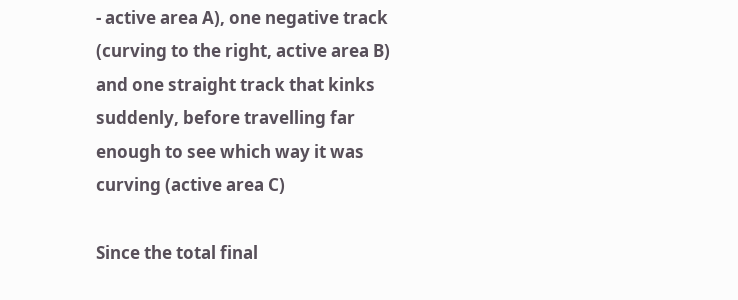- active area A), one negative track (curving to the right, active area B) and one straight track that kinks suddenly, before travelling far enough to see which way it was curving (active area C)

Since the total final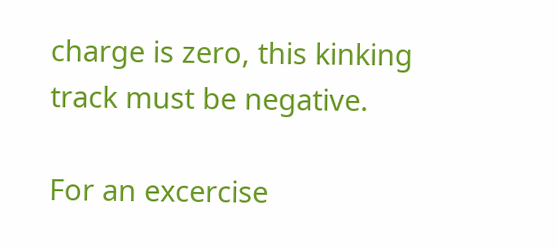charge is zero, this kinking track must be negative.

For an excercise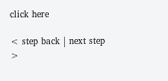click here

< step back | next step >